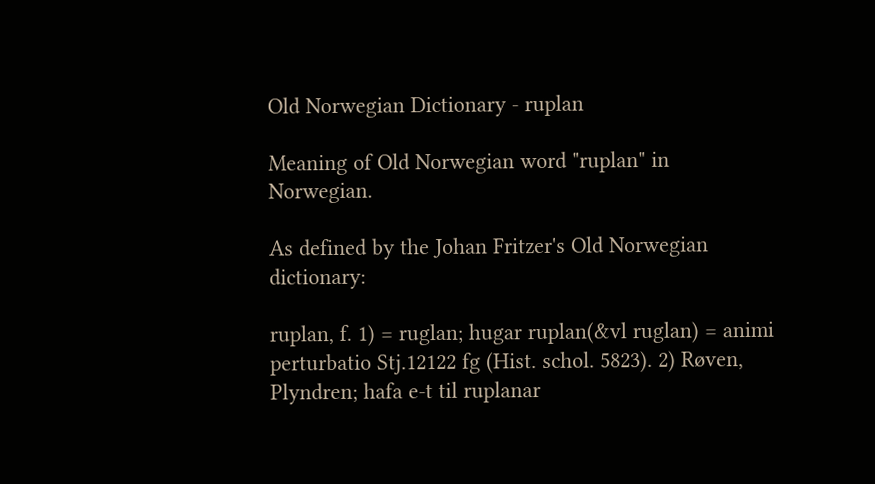Old Norwegian Dictionary - ruplan

Meaning of Old Norwegian word "ruplan" in Norwegian.

As defined by the Johan Fritzer's Old Norwegian dictionary:

ruplan, f. 1) = ruglan; hugar ruplan(&vl ruglan) = animi perturbatio Stj.12122 fg (Hist. schol. 5823). 2) Røven, Plyndren; hafa e-t til ruplanar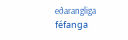eðarangliga féfanga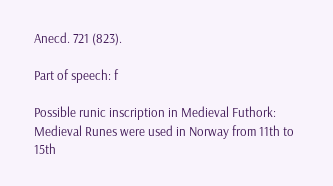Anecd. 721 (823).

Part of speech: f

Possible runic inscription in Medieval Futhork:
Medieval Runes were used in Norway from 11th to 15th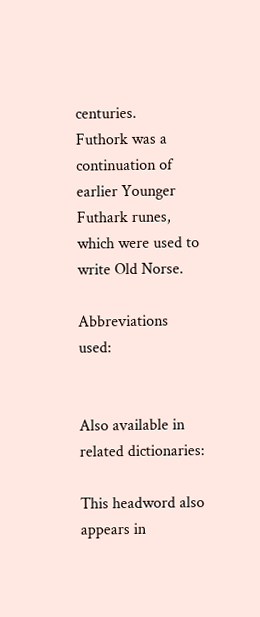centuries.
Futhork was a continuation of earlier Younger Futhark runes, which were used to write Old Norse.

Abbreviations used:


Also available in related dictionaries:

This headword also appears in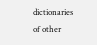dictionaries of other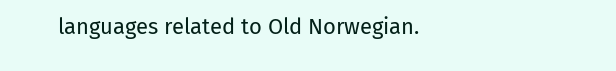languages related to Old Norwegian.